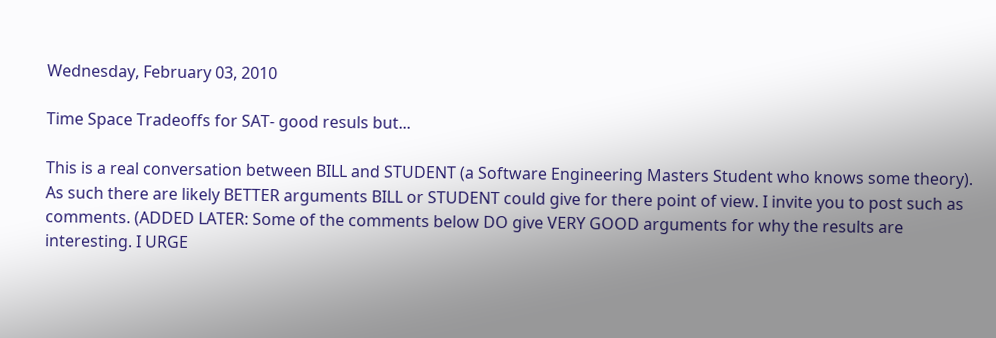Wednesday, February 03, 2010

Time Space Tradeoffs for SAT- good resuls but...

This is a real conversation between BILL and STUDENT (a Software Engineering Masters Student who knows some theory). As such there are likely BETTER arguments BILL or STUDENT could give for there point of view. I invite you to post such as comments. (ADDED LATER: Some of the comments below DO give VERY GOOD arguments for why the results are interesting. I URGE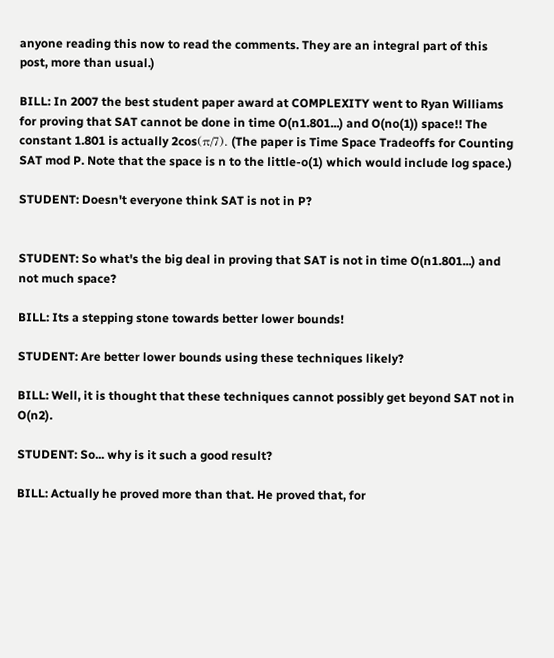anyone reading this now to read the comments. They are an integral part of this post, more than usual.)

BILL: In 2007 the best student paper award at COMPLEXITY went to Ryan Williams for proving that SAT cannot be done in time O(n1.801...) and O(no(1)) space!! The constant 1.801 is actually 2cos(π/7). (The paper is Time Space Tradeoffs for Counting SAT mod P. Note that the space is n to the little-o(1) which would include log space.)

STUDENT: Doesn't everyone think SAT is not in P?


STUDENT: So what's the big deal in proving that SAT is not in time O(n1.801...) and not much space?

BILL: Its a stepping stone towards better lower bounds!

STUDENT: Are better lower bounds using these techniques likely?

BILL: Well, it is thought that these techniques cannot possibly get beyond SAT not in O(n2).

STUDENT: So... why is it such a good result?

BILL: Actually he proved more than that. He proved that, for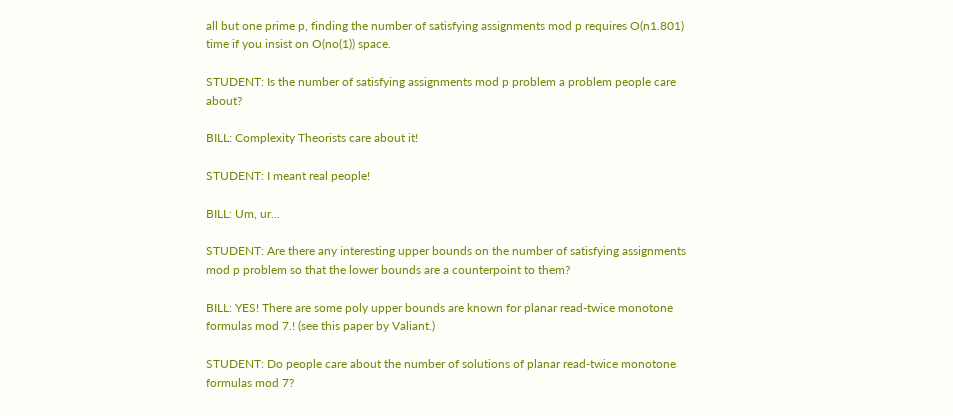all but one prime p, finding the number of satisfying assignments mod p requires O(n1.801) time if you insist on O(no(1)) space.

STUDENT: Is the number of satisfying assignments mod p problem a problem people care about?

BILL: Complexity Theorists care about it!

STUDENT: I meant real people!

BILL: Um, ur...

STUDENT: Are there any interesting upper bounds on the number of satisfying assignments mod p problem so that the lower bounds are a counterpoint to them?

BILL: YES! There are some poly upper bounds are known for planar read-twice monotone formulas mod 7.! (see this paper by Valiant.)

STUDENT: Do people care about the number of solutions of planar read-twice monotone formulas mod 7?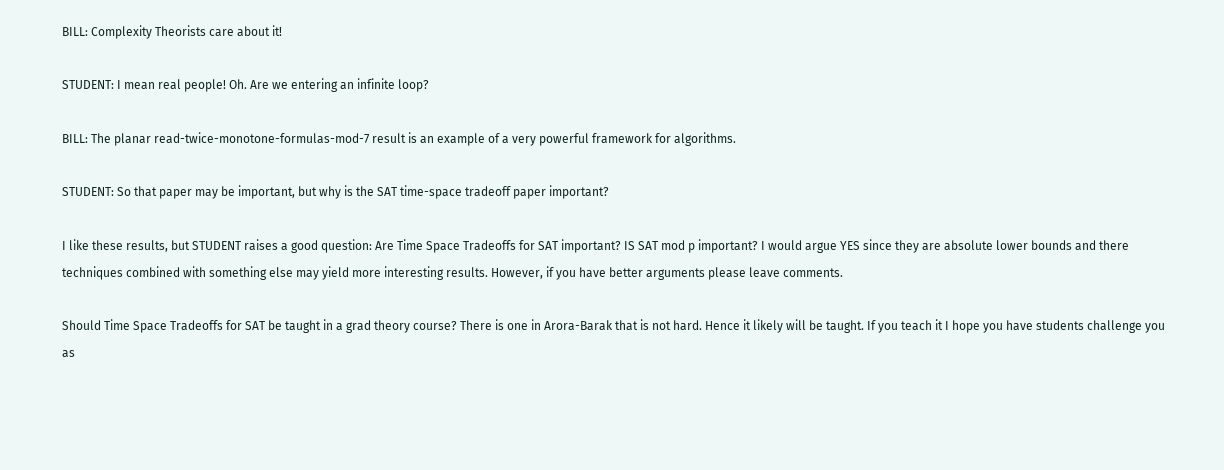BILL: Complexity Theorists care about it!

STUDENT: I mean real people! Oh. Are we entering an infinite loop?

BILL: The planar read-twice-monotone-formulas-mod-7 result is an example of a very powerful framework for algorithms.

STUDENT: So that paper may be important, but why is the SAT time-space tradeoff paper important?

I like these results, but STUDENT raises a good question: Are Time Space Tradeoffs for SAT important? IS SAT mod p important? I would argue YES since they are absolute lower bounds and there techniques combined with something else may yield more interesting results. However, if you have better arguments please leave comments.

Should Time Space Tradeoffs for SAT be taught in a grad theory course? There is one in Arora-Barak that is not hard. Hence it likely will be taught. If you teach it I hope you have students challenge you as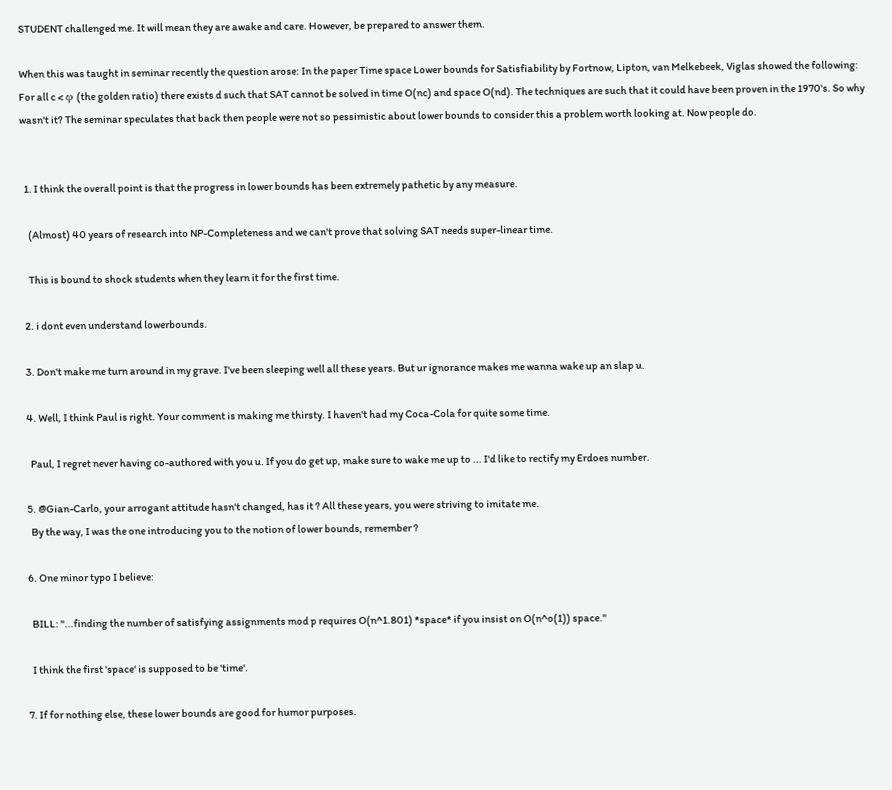STUDENT challenged me. It will mean they are awake and care. However, be prepared to answer them.

When this was taught in seminar recently the question arose: In the paper Time space Lower bounds for Satisfiability by Fortnow, Lipton, van Melkebeek, Viglas showed the following: For all c < φ (the golden ratio) there exists d such that SAT cannot be solved in time O(nc) and space O(nd). The techniques are such that it could have been proven in the 1970's. So why wasn't it? The seminar speculates that back then people were not so pessimistic about lower bounds to consider this a problem worth looking at. Now people do.


  1. I think the overall point is that the progress in lower bounds has been extremely pathetic by any measure.

    (Almost) 40 years of research into NP-Completeness and we can't prove that solving SAT needs super-linear time.

    This is bound to shock students when they learn it for the first time.

  2. i dont even understand lowerbounds.

  3. Don't make me turn around in my grave. I've been sleeping well all these years. But ur ignorance makes me wanna wake up an slap u.

  4. Well, I think Paul is right. Your comment is making me thirsty. I haven't had my Coca-Cola for quite some time.

    Paul, I regret never having co-authored with you u. If you do get up, make sure to wake me up to ... I'd like to rectify my Erdoes number.

  5. @Gian-Carlo, your arrogant attitude hasn't changed, has it ? All these years, you were striving to imitate me.
    By the way, I was the one introducing you to the notion of lower bounds, remember ?

  6. One minor typo I believe:

    BILL: "...finding the number of satisfying assignments mod p requires O(n^1.801) *space* if you insist on O(n^o(1)) space."

    I think the first 'space' is supposed to be 'time'.

  7. If for nothing else, these lower bounds are good for humor purposes.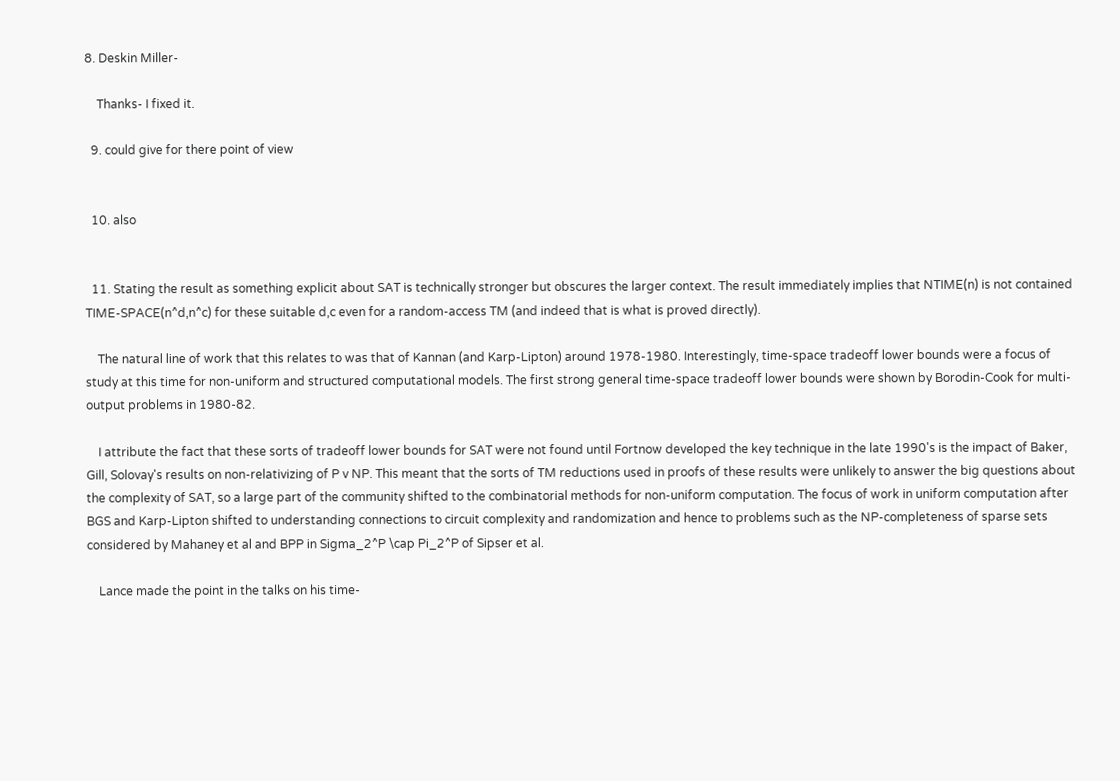8. Deskin Miller-

    Thanks- I fixed it.

  9. could give for there point of view


  10. also


  11. Stating the result as something explicit about SAT is technically stronger but obscures the larger context. The result immediately implies that NTIME(n) is not contained TIME-SPACE(n^d,n^c) for these suitable d,c even for a random-access TM (and indeed that is what is proved directly).

    The natural line of work that this relates to was that of Kannan (and Karp-Lipton) around 1978-1980. Interestingly, time-space tradeoff lower bounds were a focus of study at this time for non-uniform and structured computational models. The first strong general time-space tradeoff lower bounds were shown by Borodin-Cook for multi-output problems in 1980-82.

    I attribute the fact that these sorts of tradeoff lower bounds for SAT were not found until Fortnow developed the key technique in the late 1990's is the impact of Baker, Gill, Solovay's results on non-relativizing of P v NP. This meant that the sorts of TM reductions used in proofs of these results were unlikely to answer the big questions about the complexity of SAT, so a large part of the community shifted to the combinatorial methods for non-uniform computation. The focus of work in uniform computation after BGS and Karp-Lipton shifted to understanding connections to circuit complexity and randomization and hence to problems such as the NP-completeness of sparse sets considered by Mahaney et al and BPP in Sigma_2^P \cap Pi_2^P of Sipser et al.

    Lance made the point in the talks on his time-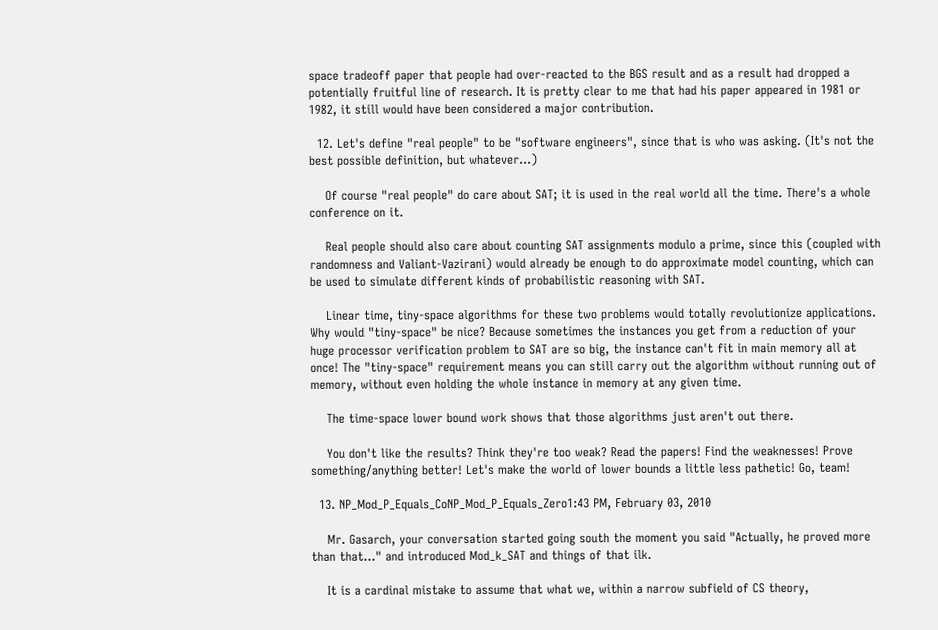space tradeoff paper that people had over-reacted to the BGS result and as a result had dropped a potentially fruitful line of research. It is pretty clear to me that had his paper appeared in 1981 or 1982, it still would have been considered a major contribution.

  12. Let's define "real people" to be "software engineers", since that is who was asking. (It's not the best possible definition, but whatever...)

    Of course "real people" do care about SAT; it is used in the real world all the time. There's a whole conference on it.

    Real people should also care about counting SAT assignments modulo a prime, since this (coupled with randomness and Valiant-Vazirani) would already be enough to do approximate model counting, which can be used to simulate different kinds of probabilistic reasoning with SAT.

    Linear time, tiny-space algorithms for these two problems would totally revolutionize applications. Why would "tiny-space" be nice? Because sometimes the instances you get from a reduction of your huge processor verification problem to SAT are so big, the instance can't fit in main memory all at once! The "tiny-space" requirement means you can still carry out the algorithm without running out of memory, without even holding the whole instance in memory at any given time.

    The time-space lower bound work shows that those algorithms just aren't out there.

    You don't like the results? Think they're too weak? Read the papers! Find the weaknesses! Prove something/anything better! Let's make the world of lower bounds a little less pathetic! Go, team!

  13. NP_Mod_P_Equals_CoNP_Mod_P_Equals_Zero1:43 PM, February 03, 2010

    Mr. Gasarch, your conversation started going south the moment you said "Actually, he proved more than that..." and introduced Mod_k_SAT and things of that ilk.

    It is a cardinal mistake to assume that what we, within a narrow subfield of CS theory,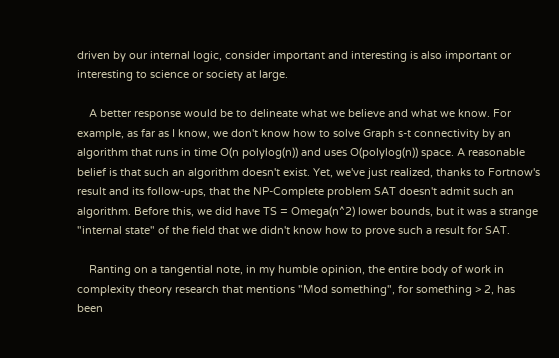driven by our internal logic, consider important and interesting is also important or interesting to science or society at large.

    A better response would be to delineate what we believe and what we know. For example, as far as I know, we don't know how to solve Graph s-t connectivity by an algorithm that runs in time O(n polylog(n)) and uses O(polylog(n)) space. A reasonable belief is that such an algorithm doesn't exist. Yet, we've just realized, thanks to Fortnow's result and its follow-ups, that the NP-Complete problem SAT doesn't admit such an algorithm. Before this, we did have TS = Omega(n^2) lower bounds, but it was a strange "internal state" of the field that we didn't know how to prove such a result for SAT.

    Ranting on a tangential note, in my humble opinion, the entire body of work in complexity theory research that mentions "Mod something", for something > 2, has been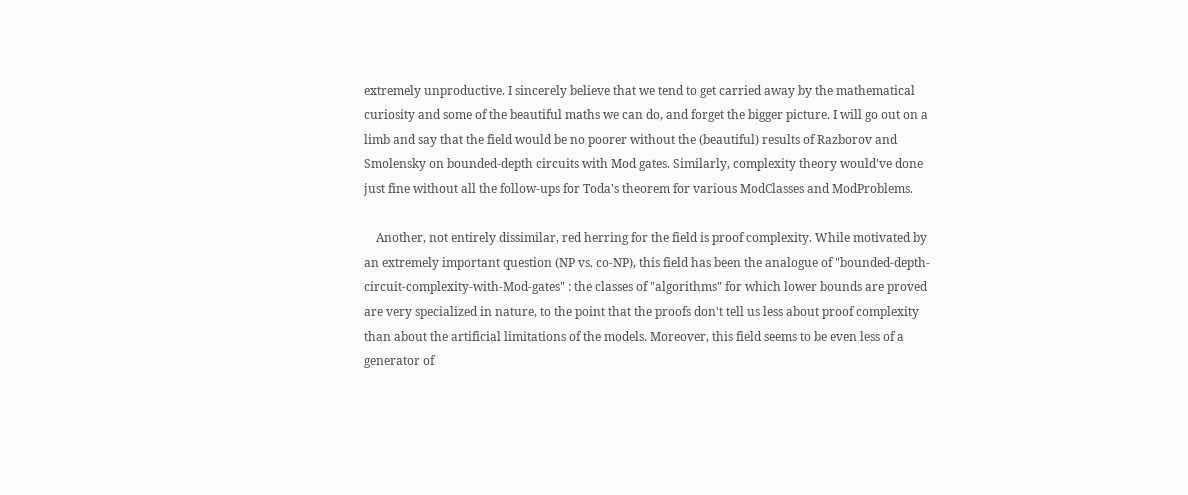extremely unproductive. I sincerely believe that we tend to get carried away by the mathematical curiosity and some of the beautiful maths we can do, and forget the bigger picture. I will go out on a limb and say that the field would be no poorer without the (beautiful) results of Razborov and Smolensky on bounded-depth circuits with Mod gates. Similarly, complexity theory would've done just fine without all the follow-ups for Toda's theorem for various ModClasses and ModProblems.

    Another, not entirely dissimilar, red herring for the field is proof complexity. While motivated by an extremely important question (NP vs. co-NP), this field has been the analogue of "bounded-depth-circuit-complexity-with-Mod-gates" : the classes of "algorithms" for which lower bounds are proved are very specialized in nature, to the point that the proofs don't tell us less about proof complexity than about the artificial limitations of the models. Moreover, this field seems to be even less of a generator of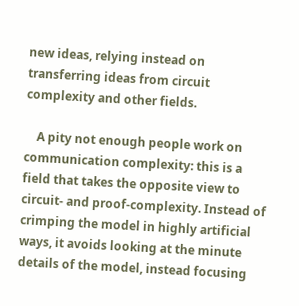new ideas, relying instead on transferring ideas from circuit complexity and other fields.

    A pity not enough people work on communication complexity: this is a field that takes the opposite view to circuit- and proof-complexity. Instead of crimping the model in highly artificial ways, it avoids looking at the minute details of the model, instead focusing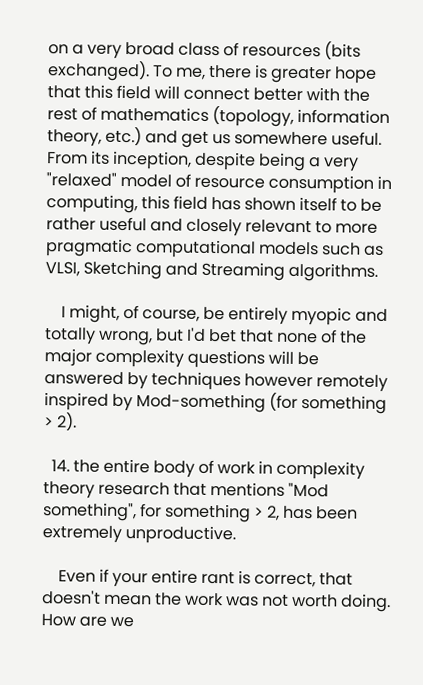on a very broad class of resources (bits exchanged). To me, there is greater hope that this field will connect better with the rest of mathematics (topology, information theory, etc.) and get us somewhere useful. From its inception, despite being a very "relaxed" model of resource consumption in computing, this field has shown itself to be rather useful and closely relevant to more pragmatic computational models such as VLSI, Sketching and Streaming algorithms.

    I might, of course, be entirely myopic and totally wrong, but I'd bet that none of the major complexity questions will be answered by techniques however remotely inspired by Mod-something (for something > 2).

  14. the entire body of work in complexity theory research that mentions "Mod something", for something > 2, has been extremely unproductive.

    Even if your entire rant is correct, that doesn't mean the work was not worth doing. How are we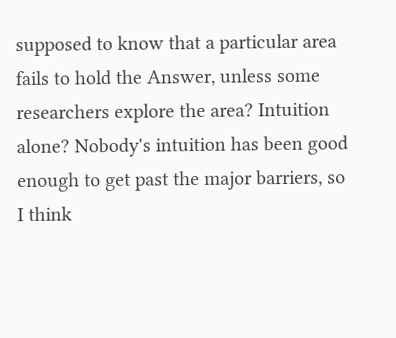supposed to know that a particular area fails to hold the Answer, unless some researchers explore the area? Intuition alone? Nobody's intuition has been good enough to get past the major barriers, so I think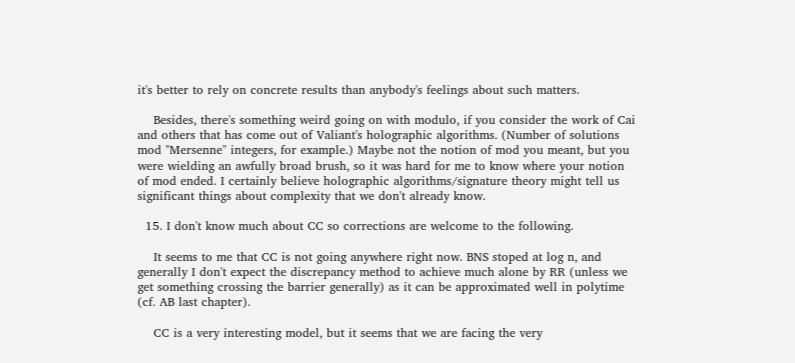it's better to rely on concrete results than anybody's feelings about such matters.

    Besides, there's something weird going on with modulo, if you consider the work of Cai and others that has come out of Valiant's holographic algorithms. (Number of solutions mod "Mersenne" integers, for example.) Maybe not the notion of mod you meant, but you were wielding an awfully broad brush, so it was hard for me to know where your notion of mod ended. I certainly believe holographic algorithms/signature theory might tell us significant things about complexity that we don't already know.

  15. I don't know much about CC so corrections are welcome to the following.

    It seems to me that CC is not going anywhere right now. BNS stoped at log n, and generally I don't expect the discrepancy method to achieve much alone by RR (unless we get something crossing the barrier generally) as it can be approximated well in polytime (cf. AB last chapter).

    CC is a very interesting model, but it seems that we are facing the very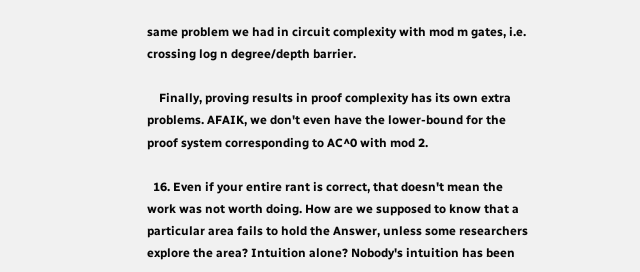same problem we had in circuit complexity with mod m gates, i.e. crossing log n degree/depth barrier.

    Finally, proving results in proof complexity has its own extra problems. AFAIK, we don't even have the lower-bound for the proof system corresponding to AC^0 with mod 2.

  16. Even if your entire rant is correct, that doesn't mean the work was not worth doing. How are we supposed to know that a particular area fails to hold the Answer, unless some researchers explore the area? Intuition alone? Nobody's intuition has been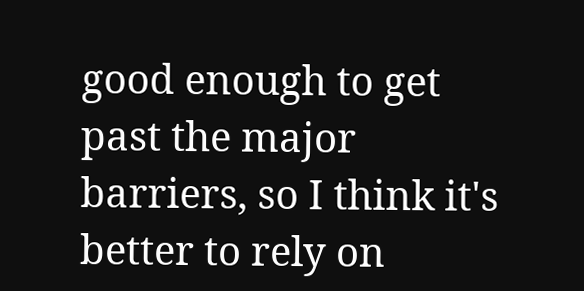good enough to get past the major barriers, so I think it's better to rely on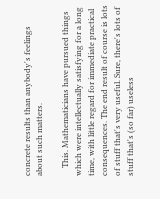concrete results than anybody's feelings about such matters.

    This. Mathematicians have pursued things which were intellectually satisfying for a long time, with little regard for immediate practical consequences. The end result of course is lots of stuff that's very useful. Sure, there's lots of stuff that's (so far) useless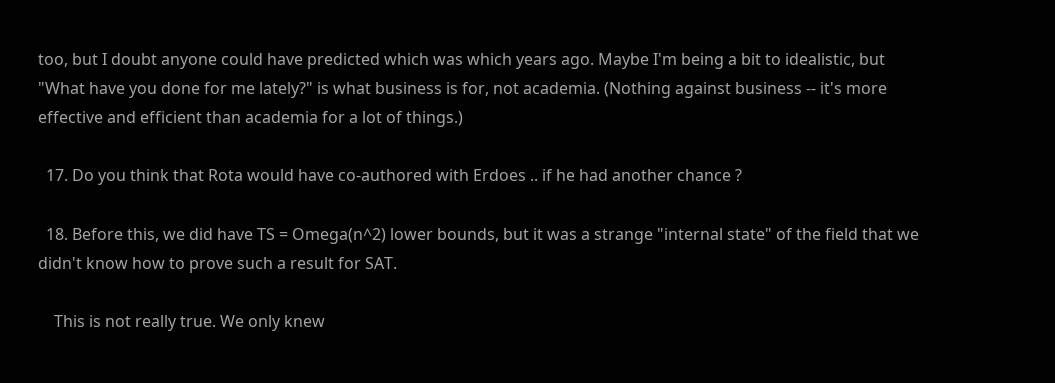too, but I doubt anyone could have predicted which was which years ago. Maybe I'm being a bit to idealistic, but "What have you done for me lately?" is what business is for, not academia. (Nothing against business -- it's more effective and efficient than academia for a lot of things.)

  17. Do you think that Rota would have co-authored with Erdoes .. if he had another chance ?

  18. Before this, we did have TS = Omega(n^2) lower bounds, but it was a strange "internal state" of the field that we didn't know how to prove such a result for SAT.

    This is not really true. We only knew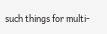such things for multi-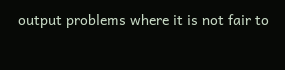output problems where it is not fair to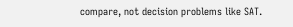compare, not decision problems like SAT.